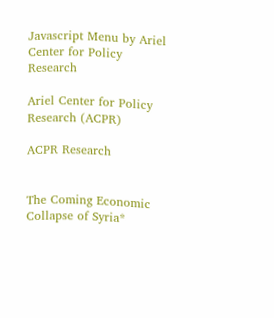Javascript Menu by Ariel Center for Policy Research

Ariel Center for Policy Research (ACPR)

ACPR Research


The Coming Economic Collapse of Syria*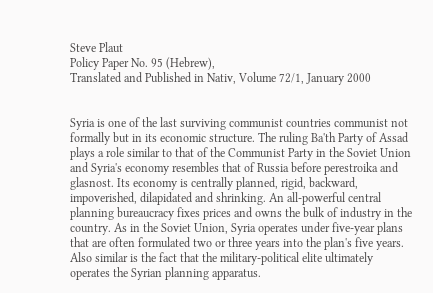Steve Plaut
Policy Paper No. 95 (Hebrew),
Translated and Published in Nativ, Volume 72/1, January 2000


Syria is one of the last surviving communist countries communist not formally but in its economic structure. The ruling Ba'th Party of Assad plays a role similar to that of the Communist Party in the Soviet Union and Syria's economy resembles that of Russia before perestroika and glasnost. Its economy is centrally planned, rigid, backward, impoverished, dilapidated and shrinking. An all-powerful central planning bureaucracy fixes prices and owns the bulk of industry in the country. As in the Soviet Union, Syria operates under five-year plans that are often formulated two or three years into the plan's five years. Also similar is the fact that the military-political elite ultimately operates the Syrian planning apparatus.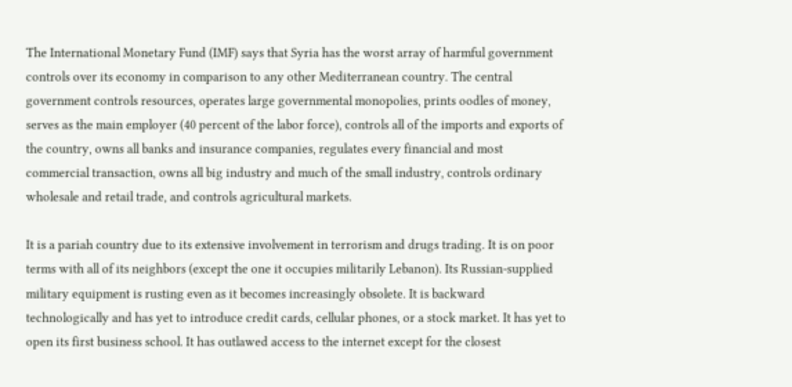The International Monetary Fund (IMF) says that Syria has the worst array of harmful government controls over its economy in comparison to any other Mediterranean country. The central government controls resources, operates large governmental monopolies, prints oodles of money, serves as the main employer (40 percent of the labor force), controls all of the imports and exports of the country, owns all banks and insurance companies, regulates every financial and most commercial transaction, owns all big industry and much of the small industry, controls ordinary wholesale and retail trade, and controls agricultural markets.

It is a pariah country due to its extensive involvement in terrorism and drugs trading. It is on poor terms with all of its neighbors (except the one it occupies militarily Lebanon). Its Russian-supplied military equipment is rusting even as it becomes increasingly obsolete. It is backward technologically and has yet to introduce credit cards, cellular phones, or a stock market. It has yet to open its first business school. It has outlawed access to the internet except for the closest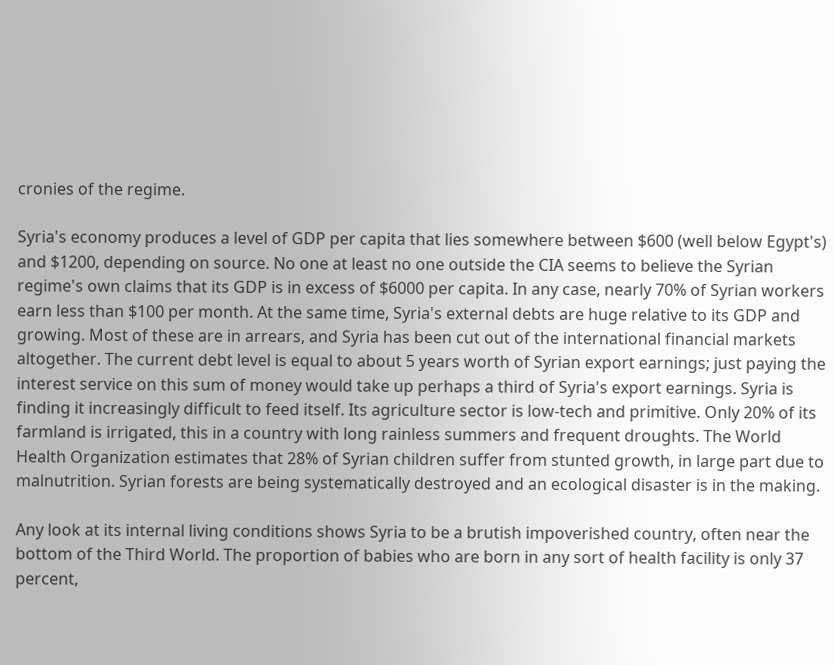cronies of the regime.

Syria's economy produces a level of GDP per capita that lies somewhere between $600 (well below Egypt's) and $1200, depending on source. No one at least no one outside the CIA seems to believe the Syrian regime's own claims that its GDP is in excess of $6000 per capita. In any case, nearly 70% of Syrian workers earn less than $100 per month. At the same time, Syria's external debts are huge relative to its GDP and growing. Most of these are in arrears, and Syria has been cut out of the international financial markets altogether. The current debt level is equal to about 5 years worth of Syrian export earnings; just paying the interest service on this sum of money would take up perhaps a third of Syria's export earnings. Syria is finding it increasingly difficult to feed itself. Its agriculture sector is low-tech and primitive. Only 20% of its farmland is irrigated, this in a country with long rainless summers and frequent droughts. The World Health Organization estimates that 28% of Syrian children suffer from stunted growth, in large part due to malnutrition. Syrian forests are being systematically destroyed and an ecological disaster is in the making.

Any look at its internal living conditions shows Syria to be a brutish impoverished country, often near the bottom of the Third World. The proportion of babies who are born in any sort of health facility is only 37 percent,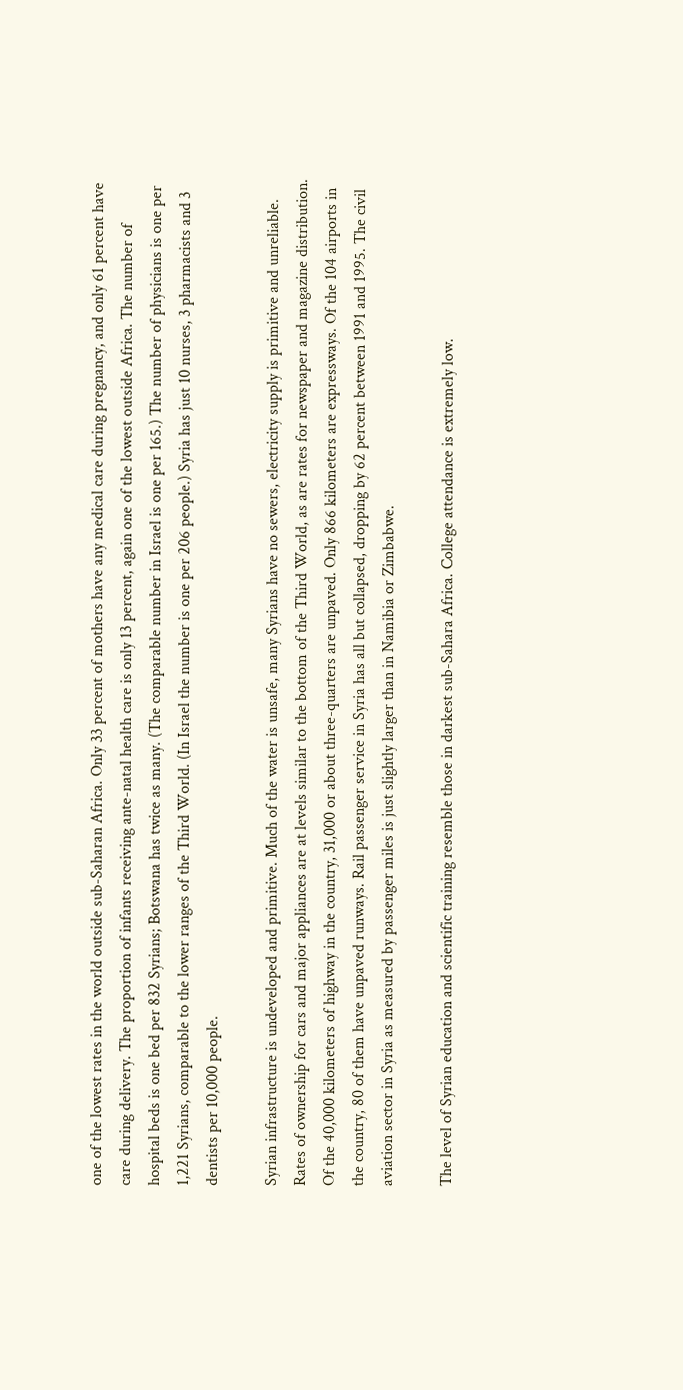one of the lowest rates in the world outside sub-Saharan Africa. Only 33 percent of mothers have any medical care during pregnancy, and only 61 percent have care during delivery. The proportion of infants receiving ante-natal health care is only 13 percent, again one of the lowest outside Africa. The number of hospital beds is one bed per 832 Syrians; Botswana has twice as many. (The comparable number in Israel is one per 165.) The number of physicians is one per 1,221 Syrians, comparable to the lower ranges of the Third World. (In Israel the number is one per 206 people.) Syria has just 10 nurses, 3 pharmacists and 3 dentists per 10,000 people.

Syrian infrastructure is undeveloped and primitive. Much of the water is unsafe, many Syrians have no sewers, electricity supply is primitive and unreliable. Rates of ownership for cars and major appliances are at levels similar to the bottom of the Third World, as are rates for newspaper and magazine distribution. Of the 40,000 kilometers of highway in the country, 31,000 or about three-quarters are unpaved. Only 866 kilometers are expressways. Of the 104 airports in the country, 80 of them have unpaved runways. Rail passenger service in Syria has all but collapsed, dropping by 62 percent between 1991 and 1995. The civil aviation sector in Syria as measured by passenger miles is just slightly larger than in Namibia or Zimbabwe.

The level of Syrian education and scientific training resemble those in darkest sub-Sahara Africa. College attendance is extremely low.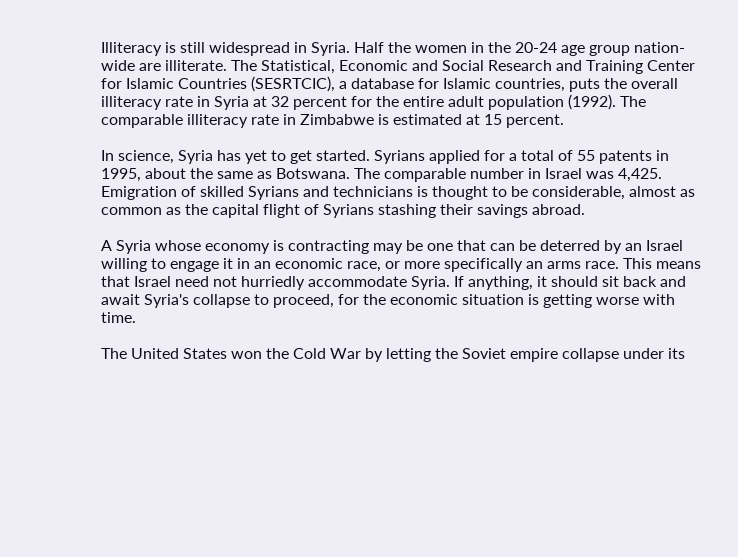Illiteracy is still widespread in Syria. Half the women in the 20-24 age group nation-wide are illiterate. The Statistical, Economic and Social Research and Training Center for Islamic Countries (SESRTCIC), a database for Islamic countries, puts the overall illiteracy rate in Syria at 32 percent for the entire adult population (1992). The comparable illiteracy rate in Zimbabwe is estimated at 15 percent.

In science, Syria has yet to get started. Syrians applied for a total of 55 patents in 1995, about the same as Botswana. The comparable number in Israel was 4,425. Emigration of skilled Syrians and technicians is thought to be considerable, almost as common as the capital flight of Syrians stashing their savings abroad.

A Syria whose economy is contracting may be one that can be deterred by an Israel willing to engage it in an economic race, or more specifically an arms race. This means that Israel need not hurriedly accommodate Syria. If anything, it should sit back and await Syria's collapse to proceed, for the economic situation is getting worse with time.

The United States won the Cold War by letting the Soviet empire collapse under its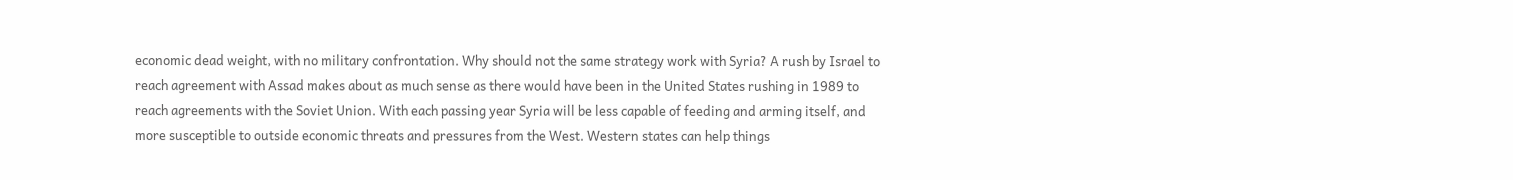economic dead weight, with no military confrontation. Why should not the same strategy work with Syria? A rush by Israel to reach agreement with Assad makes about as much sense as there would have been in the United States rushing in 1989 to reach agreements with the Soviet Union. With each passing year Syria will be less capable of feeding and arming itself, and more susceptible to outside economic threats and pressures from the West. Western states can help things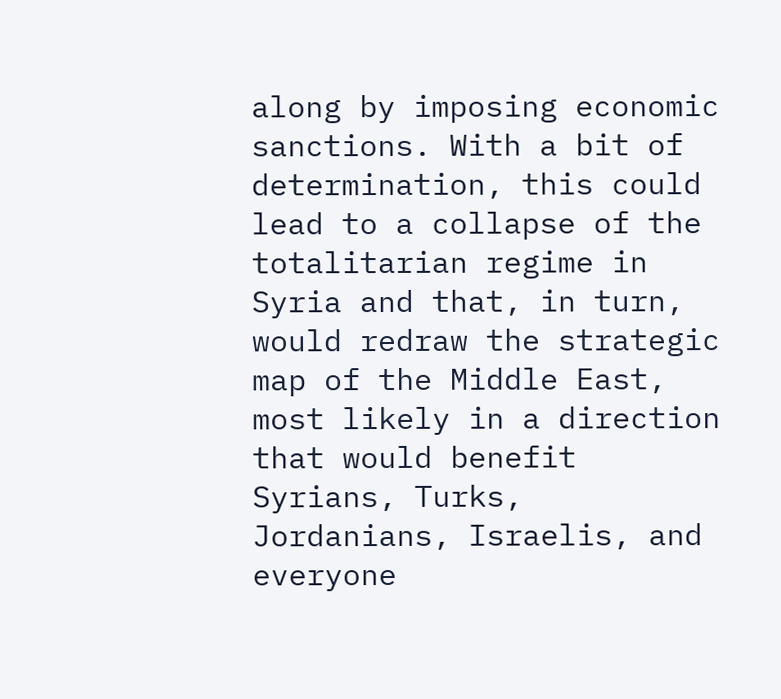along by imposing economic sanctions. With a bit of determination, this could lead to a collapse of the totalitarian regime in Syria and that, in turn, would redraw the strategic map of the Middle East, most likely in a direction that would benefit Syrians, Turks, Jordanians, Israelis, and everyone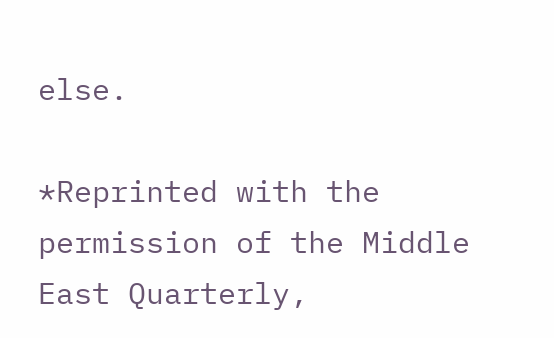else.

*Reprinted with the permission of the Middle East Quarterly,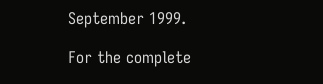September 1999.

For the complete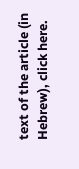text of the article (in Hebrew), click here.